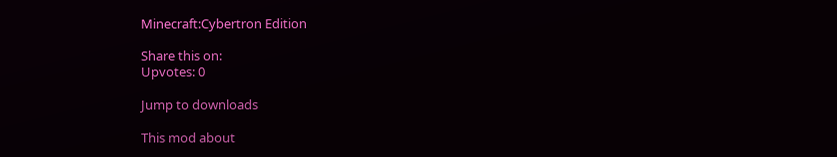Minecraft:Cybertron Edition

Share this on:
Upvotes: 0

Jump to downloads

This mod about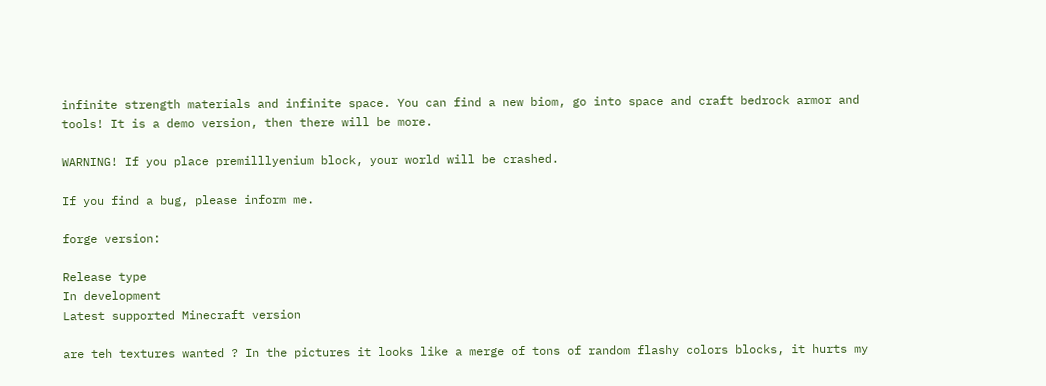infinite strength materials and infinite space. You can find a new biom, go into space and craft bedrock armor and tools! It is a demo version, then there will be more.

WARNING! If you place premilllyenium block, your world will be crashed.

If you find a bug, please inform me.

forge version:

Release type
In development
Latest supported Minecraft version

are teh textures wanted ? In the pictures it looks like a merge of tons of random flashy colors blocks, it hurts my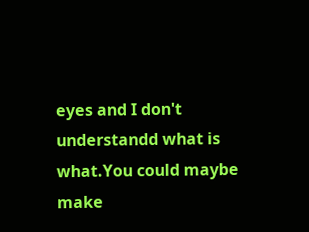eyes and I don't understandd what is what.You could maybe make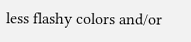less flashy colors and/or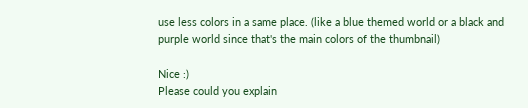use less colors in a same place. (like a blue themed world or a black and purple world since that's the main colors of the thumbnail)

Nice :)
Please could you explain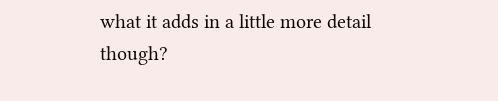what it adds in a little more detail though?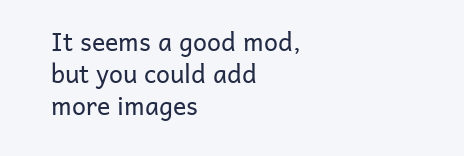It seems a good mod, but you could add more images